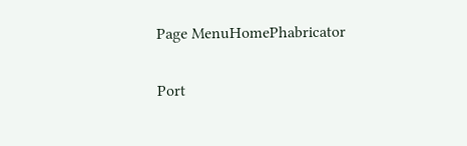Page MenuHomePhabricator

Port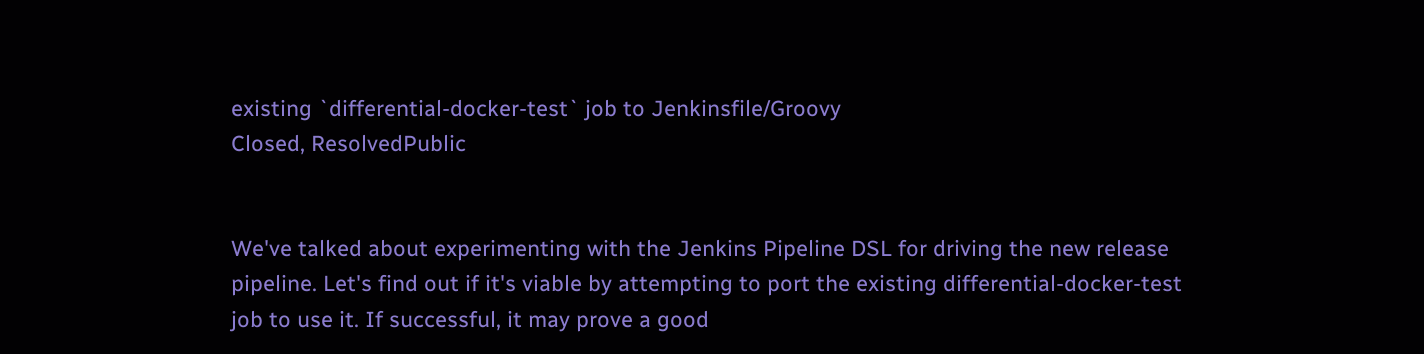existing `differential-docker-test` job to Jenkinsfile/Groovy
Closed, ResolvedPublic


We've talked about experimenting with the Jenkins Pipeline DSL for driving the new release pipeline. Let's find out if it's viable by attempting to port the existing differential-docker-test job to use it. If successful, it may prove a good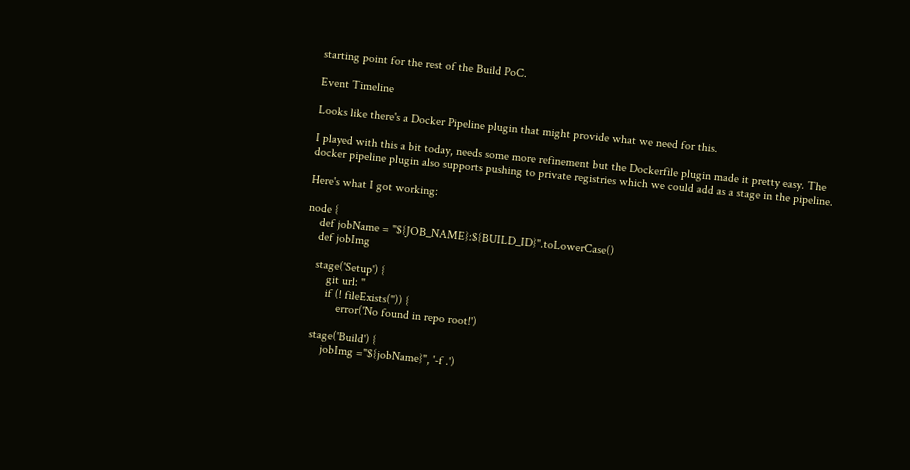starting point for the rest of the Build PoC.

Event Timeline

Looks like there's a Docker Pipeline plugin that might provide what we need for this.

I played with this a bit today, needs some more refinement but the Dockerfile plugin made it pretty easy. The docker pipeline plugin also supports pushing to private registries which we could add as a stage in the pipeline.

Here's what I got working:

node {
    def jobName = "${JOB_NAME}:${BUILD_ID}".toLowerCase()
    def jobImg

    stage('Setup') {
        git url: ''
        if (! fileExists('')) {
            error('No found in repo root!')

    stage('Build') {
        jobImg ="${jobName}", '-f .')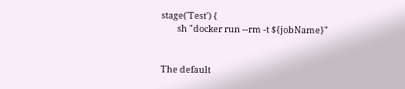stage('Test') {
        sh "docker run --rm -t ${jobName}"


The default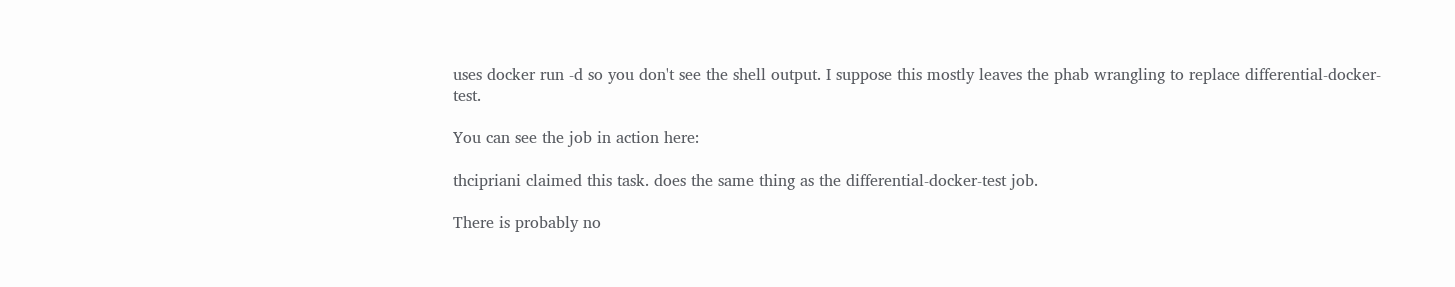uses docker run -d so you don't see the shell output. I suppose this mostly leaves the phab wrangling to replace differential-docker-test.

You can see the job in action here:

thcipriani claimed this task. does the same thing as the differential-docker-test job.

There is probably no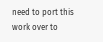need to port this work over to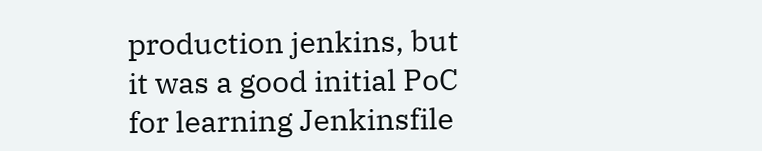production jenkins, but it was a good initial PoC for learning Jenkinsfile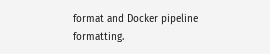format and Docker pipeline formatting.